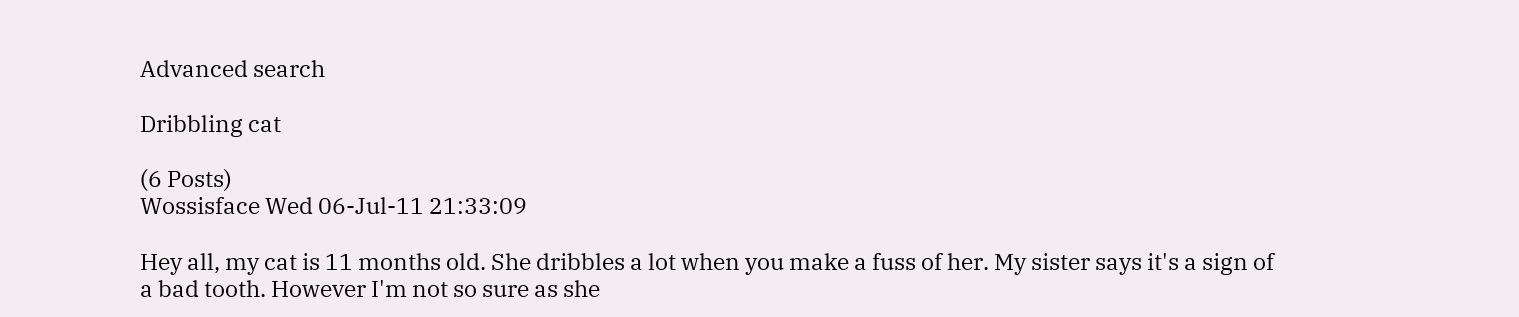Advanced search

Dribbling cat

(6 Posts)
Wossisface Wed 06-Jul-11 21:33:09

Hey all, my cat is 11 months old. She dribbles a lot when you make a fuss of her. My sister says it's a sign of a bad tooth. However I'm not so sure as she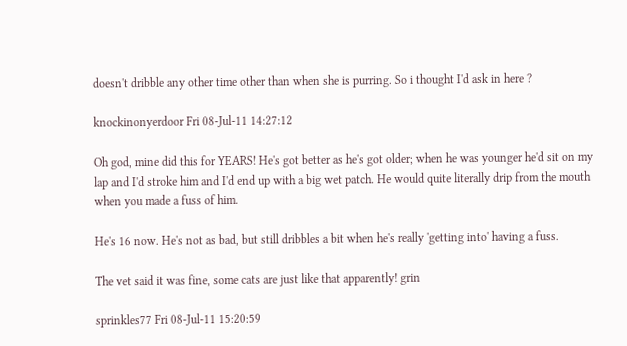doesn't dribble any other time other than when she is purring. So i thought I'd ask in here ?

knockinonyerdoor Fri 08-Jul-11 14:27:12

Oh god, mine did this for YEARS! He's got better as he's got older; when he was younger he'd sit on my lap and I'd stroke him and I'd end up with a big wet patch. He would quite literally drip from the mouth when you made a fuss of him.

He's 16 now. He's not as bad, but still dribbles a bit when he's really 'getting into' having a fuss.

The vet said it was fine, some cats are just like that apparently! grin

sprinkles77 Fri 08-Jul-11 15:20:59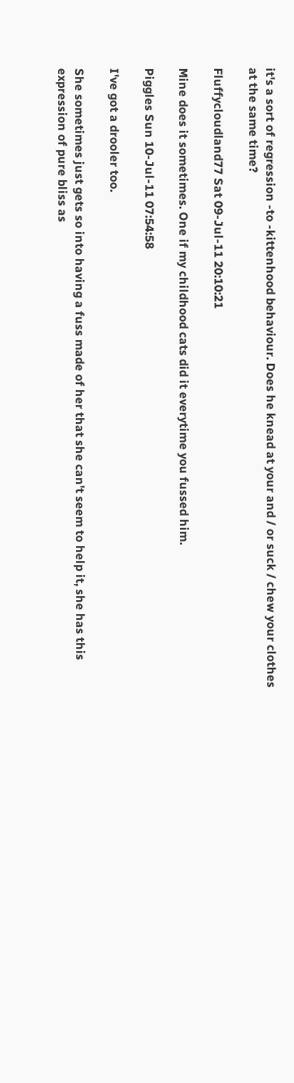it's a sort of regression -to -kittenhood behaviour. Does he knead at your and / or suck / chew your clothes at the same time?

Fluffycloudland77 Sat 09-Jul-11 20:10:21

Mine does it sometimes. One if my childhood cats did it everytime you fussed him.

Piggles Sun 10-Jul-11 07:54:58

I've got a drooler too.

She sometimes just gets so into having a fuss made of her that she can't seem to help it, she has this expression of pure bliss as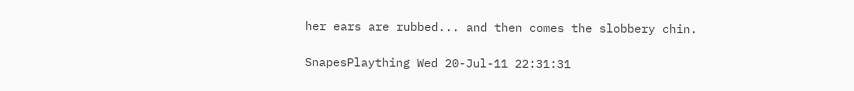her ears are rubbed... and then comes the slobbery chin.

SnapesPlaything Wed 20-Jul-11 22:31:31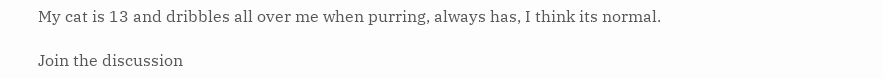My cat is 13 and dribbles all over me when purring, always has, I think its normal.

Join the discussion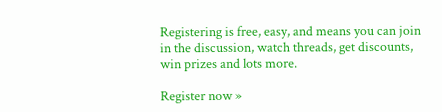Registering is free, easy, and means you can join in the discussion, watch threads, get discounts, win prizes and lots more.

Register now »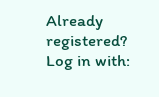Already registered? Log in with: